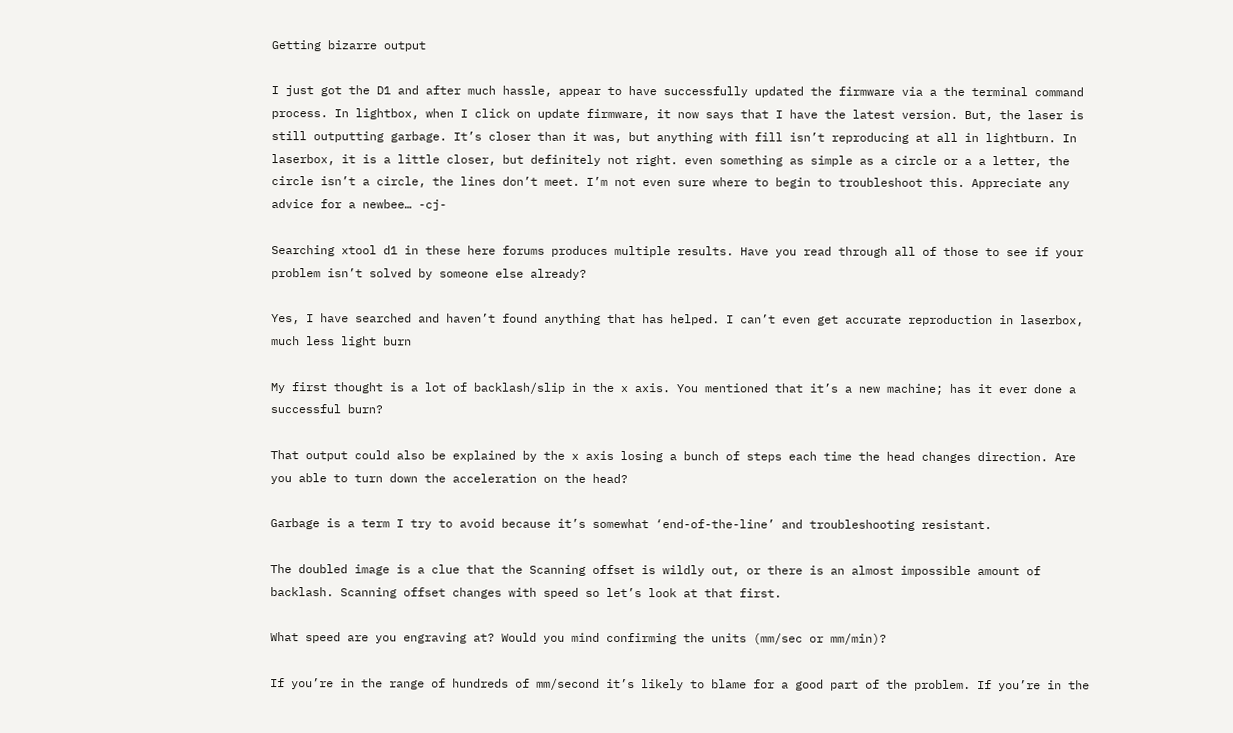Getting bizarre output

I just got the D1 and after much hassle, appear to have successfully updated the firmware via a the terminal command process. In lightbox, when I click on update firmware, it now says that I have the latest version. But, the laser is still outputting garbage. It’s closer than it was, but anything with fill isn’t reproducing at all in lightburn. In laserbox, it is a little closer, but definitely not right. even something as simple as a circle or a a letter, the circle isn’t a circle, the lines don’t meet. I’m not even sure where to begin to troubleshoot this. Appreciate any advice for a newbee… -cj-

Searching xtool d1 in these here forums produces multiple results. Have you read through all of those to see if your problem isn’t solved by someone else already?

Yes, I have searched and haven’t found anything that has helped. I can’t even get accurate reproduction in laserbox, much less light burn

My first thought is a lot of backlash/slip in the x axis. You mentioned that it’s a new machine; has it ever done a successful burn?

That output could also be explained by the x axis losing a bunch of steps each time the head changes direction. Are you able to turn down the acceleration on the head?

Garbage is a term I try to avoid because it’s somewhat ‘end-of-the-line’ and troubleshooting resistant.

The doubled image is a clue that the Scanning offset is wildly out, or there is an almost impossible amount of backlash. Scanning offset changes with speed so let’s look at that first.

What speed are you engraving at? Would you mind confirming the units (mm/sec or mm/min)?

If you’re in the range of hundreds of mm/second it’s likely to blame for a good part of the problem. If you’re in the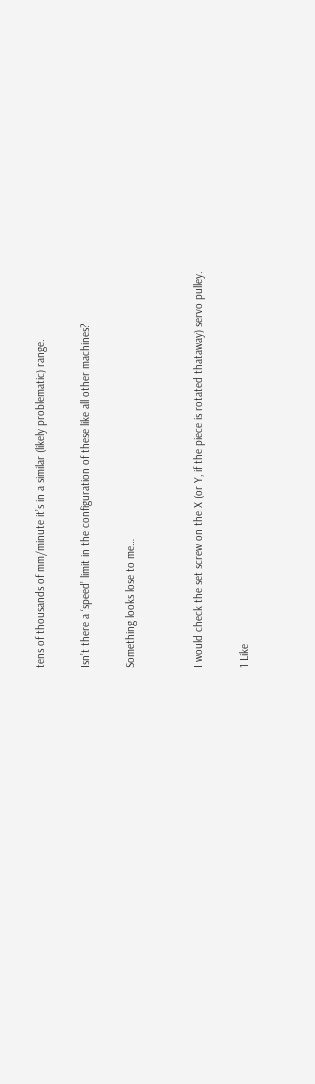tens of thousands of mm/minute it’s in a similar (likely problematic) range.

Isn’t there a ‘speed’ limit in the configuration of these like all other machines?

Something looks lose to me…


I would check the set screw on the X (or Y, if the piece is rotated thataway) servo pulley.

1 Like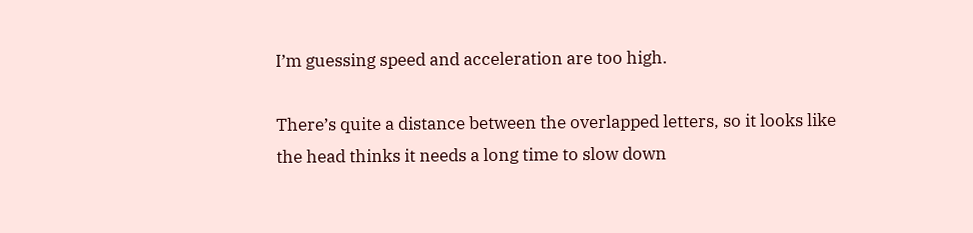I’m guessing speed and acceleration are too high.

There’s quite a distance between the overlapped letters, so it looks like the head thinks it needs a long time to slow down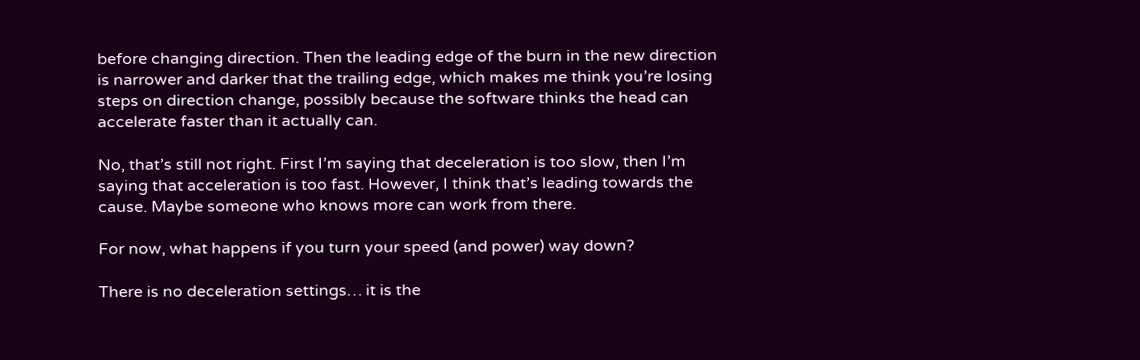before changing direction. Then the leading edge of the burn in the new direction is narrower and darker that the trailing edge, which makes me think you’re losing steps on direction change, possibly because the software thinks the head can accelerate faster than it actually can.

No, that’s still not right. First I’m saying that deceleration is too slow, then I’m saying that acceleration is too fast. However, I think that’s leading towards the cause. Maybe someone who knows more can work from there.

For now, what happens if you turn your speed (and power) way down?

There is no deceleration settings… it is the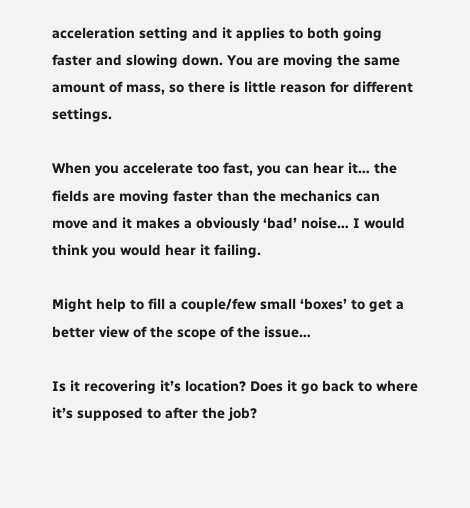acceleration setting and it applies to both going faster and slowing down. You are moving the same amount of mass, so there is little reason for different settings.

When you accelerate too fast, you can hear it… the fields are moving faster than the mechanics can move and it makes a obviously ‘bad’ noise… I would think you would hear it failing.

Might help to fill a couple/few small ‘boxes’ to get a better view of the scope of the issue…

Is it recovering it’s location? Does it go back to where it’s supposed to after the job?